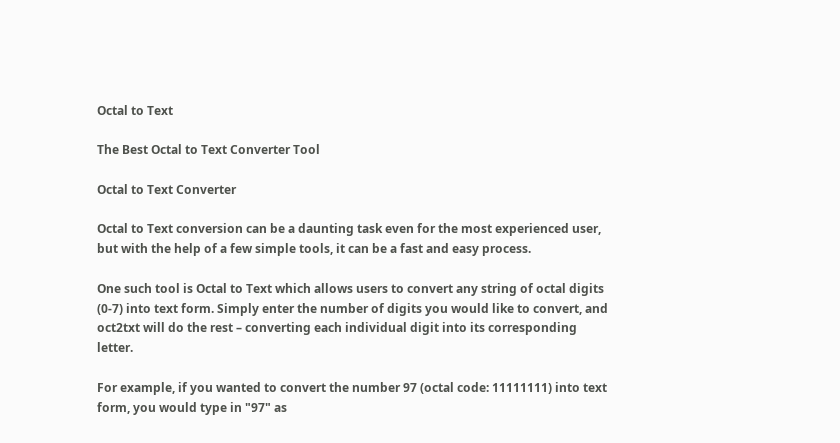Octal to Text

The Best Octal to Text Converter Tool

Octal to Text Converter

Octal to Text conversion can be a daunting task even for the most experienced user, but with the help of a few simple tools, it can be a fast and easy process.

One such tool is Octal to Text which allows users to convert any string of octal digits (0-7) into text form. Simply enter the number of digits you would like to convert, and oct2txt will do the rest – converting each individual digit into its corresponding letter.

For example, if you wanted to convert the number 97 (octal code: 11111111) into text form, you would type in "97" as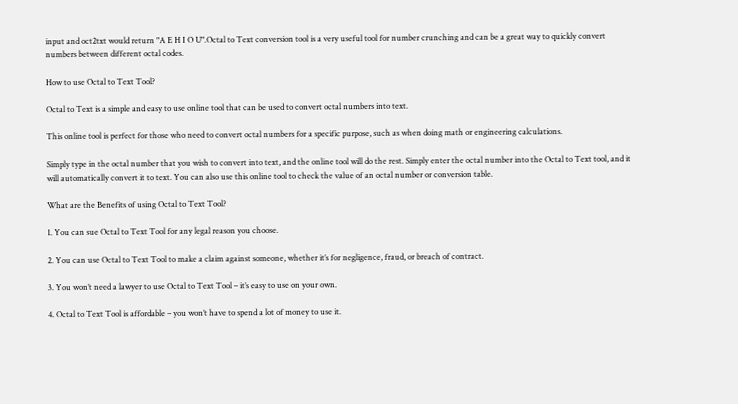input and oct2txt would return "A E H I O U".Octal to Text conversion tool is a very useful tool for number crunching and can be a great way to quickly convert numbers between different octal codes.

How to use Octal to Text Tool?

Octal to Text is a simple and easy to use online tool that can be used to convert octal numbers into text.

This online tool is perfect for those who need to convert octal numbers for a specific purpose, such as when doing math or engineering calculations.

Simply type in the octal number that you wish to convert into text, and the online tool will do the rest. Simply enter the octal number into the Octal to Text tool, and it will automatically convert it to text. You can also use this online tool to check the value of an octal number or conversion table.

What are the Benefits of using Octal to Text Tool?

1. You can sue Octal to Text Tool for any legal reason you choose.

2. You can use Octal to Text Tool to make a claim against someone, whether it’s for negligence, fraud, or breach of contract.

3. You won’t need a lawyer to use Octal to Text Tool – it’s easy to use on your own.

4. Octal to Text Tool is affordable – you won’t have to spend a lot of money to use it.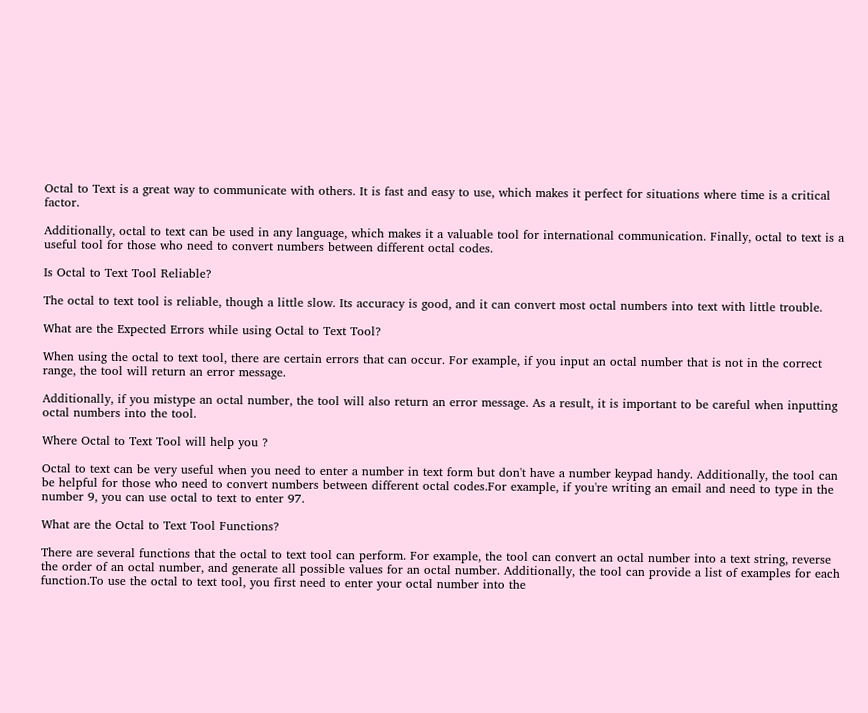Octal to Text is a great way to communicate with others. It is fast and easy to use, which makes it perfect for situations where time is a critical factor.

Additionally, octal to text can be used in any language, which makes it a valuable tool for international communication. Finally, octal to text is a useful tool for those who need to convert numbers between different octal codes.

Is Octal to Text Tool Reliable?

The octal to text tool is reliable, though a little slow. Its accuracy is good, and it can convert most octal numbers into text with little trouble.

What are the Expected Errors while using Octal to Text Tool?

When using the octal to text tool, there are certain errors that can occur. For example, if you input an octal number that is not in the correct range, the tool will return an error message.

Additionally, if you mistype an octal number, the tool will also return an error message. As a result, it is important to be careful when inputting octal numbers into the tool.

Where Octal to Text Tool will help you ?

Octal to text can be very useful when you need to enter a number in text form but don't have a number keypad handy. Additionally, the tool can be helpful for those who need to convert numbers between different octal codes.For example, if you're writing an email and need to type in the number 9, you can use octal to text to enter 97.

What are the Octal to Text Tool Functions?

There are several functions that the octal to text tool can perform. For example, the tool can convert an octal number into a text string, reverse the order of an octal number, and generate all possible values for an octal number. Additionally, the tool can provide a list of examples for each function.To use the octal to text tool, you first need to enter your octal number into the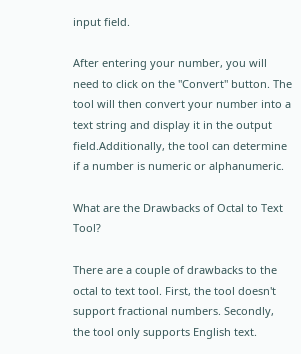input field.

After entering your number, you will need to click on the "Convert" button. The tool will then convert your number into a text string and display it in the output field.Additionally, the tool can determine if a number is numeric or alphanumeric.

What are the Drawbacks of Octal to Text Tool?

There are a couple of drawbacks to the octal to text tool. First, the tool doesn't support fractional numbers. Secondly, the tool only supports English text.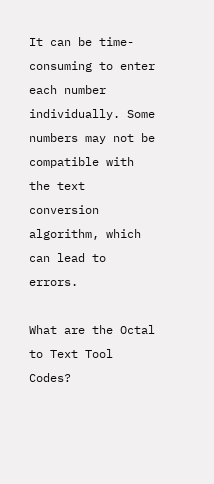It can be time-consuming to enter each number individually. Some numbers may not be compatible with the text conversion algorithm, which can lead to errors.

What are the Octal to Text Tool Codes?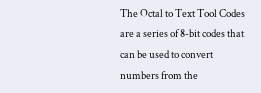The Octal to Text Tool Codes are a series of 8-bit codes that can be used to convert numbers from the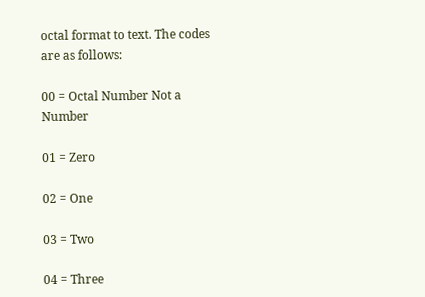octal format to text. The codes are as follows:

00 = Octal Number Not a Number

01 = Zero

02 = One

03 = Two

04 = Three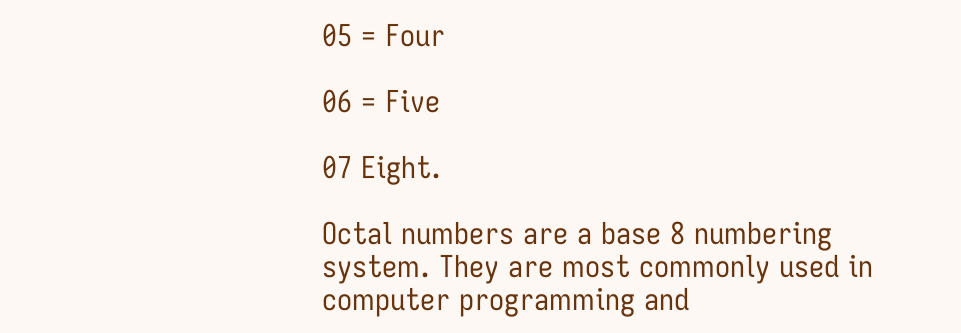05 = Four

06 = Five

07 Eight.

Octal numbers are a base 8 numbering system. They are most commonly used in computer programming and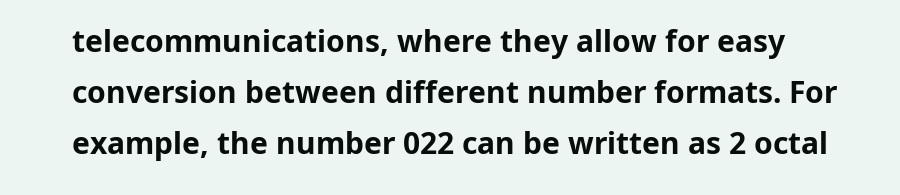telecommunications, where they allow for easy conversion between different number formats. For example, the number 022 can be written as 2 octal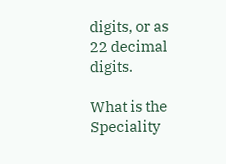digits, or as 22 decimal digits.

What is the Speciality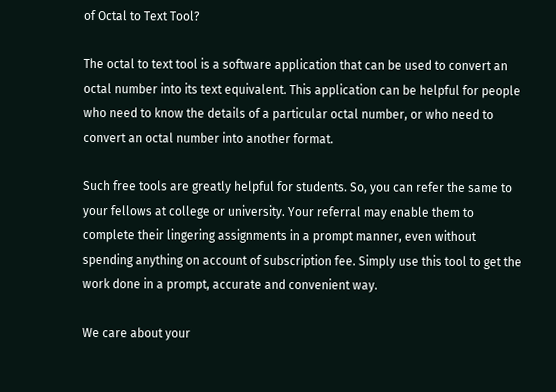of Octal to Text Tool?

The octal to text tool is a software application that can be used to convert an octal number into its text equivalent. This application can be helpful for people who need to know the details of a particular octal number, or who need to convert an octal number into another format.

Such free tools are greatly helpful for students. So, you can refer the same to your fellows at college or university. Your referral may enable them to complete their lingering assignments in a prompt manner, even without spending anything on account of subscription fee. Simply use this tool to get the work done in a prompt, accurate and convenient way.

We care about your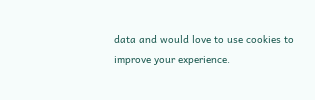data and would love to use cookies to improve your experience.